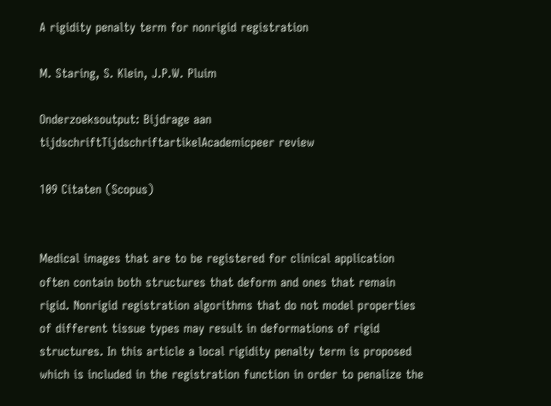A rigidity penalty term for nonrigid registration

M. Staring, S. Klein, J.P.W. Pluim

Onderzoeksoutput: Bijdrage aan tijdschriftTijdschriftartikelAcademicpeer review

109 Citaten (Scopus)


Medical images that are to be registered for clinical application often contain both structures that deform and ones that remain rigid. Nonrigid registration algorithms that do not model properties of different tissue types may result in deformations of rigid structures. In this article a local rigidity penalty term is proposed which is included in the registration function in order to penalize the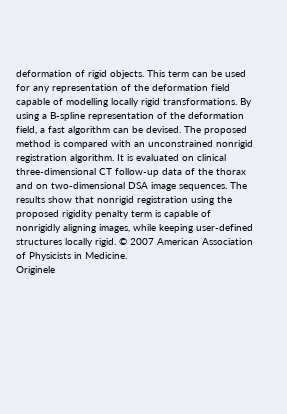deformation of rigid objects. This term can be used for any representation of the deformation field capable of modelling locally rigid transformations. By using a B-spline representation of the deformation field, a fast algorithm can be devised. The proposed method is compared with an unconstrained nonrigid registration algorithm. It is evaluated on clinical three-dimensional CT follow-up data of the thorax and on two-dimensional DSA image sequences. The results show that nonrigid registration using the proposed rigidity penalty term is capable of nonrigidly aligning images, while keeping user-defined structures locally rigid. © 2007 American Association of Physicists in Medicine.
Originele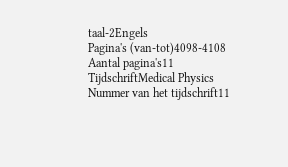taal-2Engels
Pagina's (van-tot)4098-4108
Aantal pagina's11
TijdschriftMedical Physics
Nummer van het tijdschrift11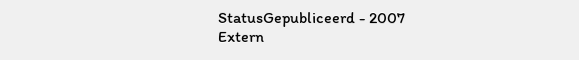StatusGepubliceerd - 2007
Extern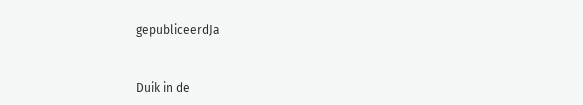gepubliceerdJa


Duik in de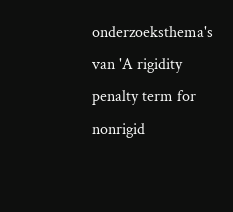onderzoeksthema's van 'A rigidity penalty term for nonrigid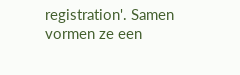registration'. Samen vormen ze een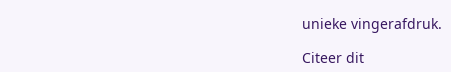unieke vingerafdruk.

Citeer dit